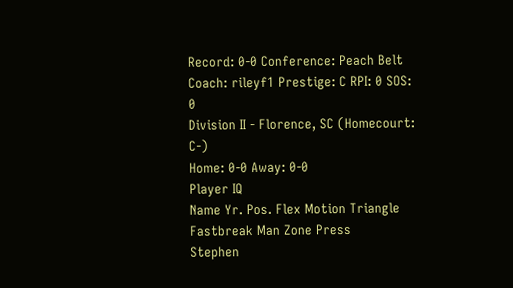Record: 0-0 Conference: Peach Belt Coach: rileyf1 Prestige: C RPI: 0 SOS: 0
Division II - Florence, SC (Homecourt: C-)
Home: 0-0 Away: 0-0
Player IQ
Name Yr. Pos. Flex Motion Triangle Fastbreak Man Zone Press
Stephen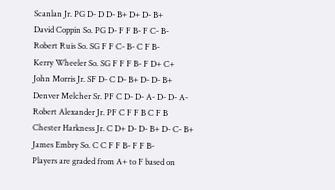Scanlan Jr. PG D- D D- B+ D+ D- B+
David Coppin So. PG D- F F B- F C- B-
Robert Ruis So. SG F F C- B- C F B-
Kerry Wheeler So. SG F F F B- F D+ C+
John Morris Jr. SF D- C D- B+ D- D- B+
Denver Melcher Sr. PF C D- D- A- D- D- A-
Robert Alexander Jr. PF C F F B C F B
Chester Harkness Jr. C D+ D- D- B+ D- C- B+
James Embry So. C C F F B- F F B-
Players are graded from A+ to F based on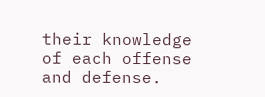their knowledge of each offense and defense.